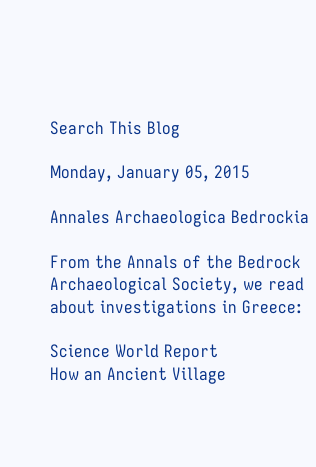Search This Blog

Monday, January 05, 2015

Annales Archaeologica Bedrockia

From the Annals of the Bedrock Archaeological Society, we read about investigations in Greece:

Science World Report
How an Ancient Village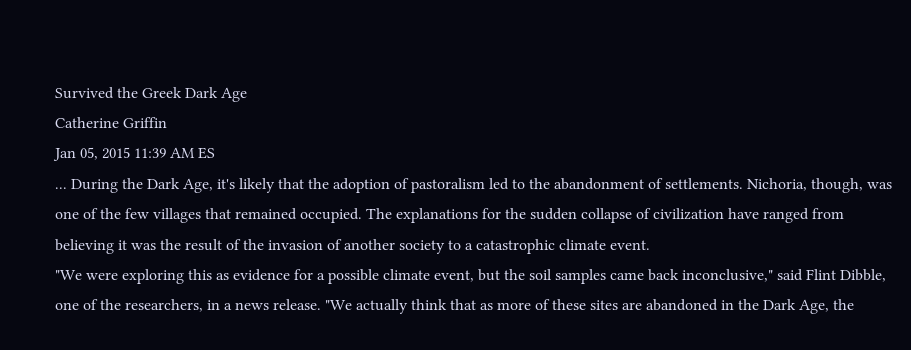Survived the Greek Dark Age
Catherine Griffin
Jan 05, 2015 11:39 AM ES
... During the Dark Age, it's likely that the adoption of pastoralism led to the abandonment of settlements. Nichoria, though, was one of the few villages that remained occupied. The explanations for the sudden collapse of civilization have ranged from believing it was the result of the invasion of another society to a catastrophic climate event.
"We were exploring this as evidence for a possible climate event, but the soil samples came back inconclusive," said Flint Dibble, one of the researchers, in a news release. "We actually think that as more of these sites are abandoned in the Dark Age, the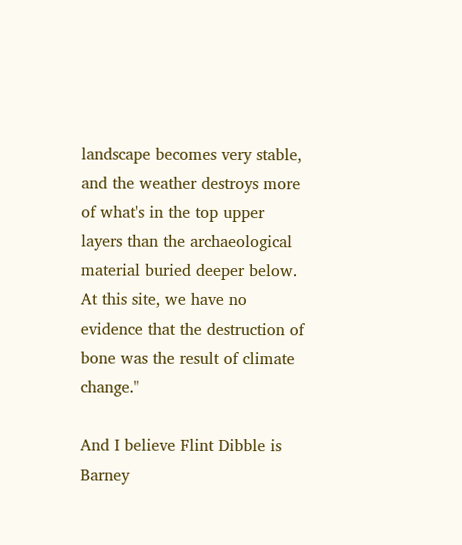landscape becomes very stable, and the weather destroys more of what's in the top upper layers than the archaeological material buried deeper below. At this site, we have no evidence that the destruction of bone was the result of climate change."

And I believe Flint Dibble is Barney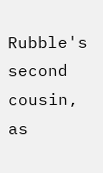Rubble's second cousin, as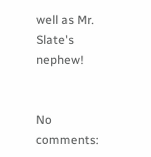well as Mr. Slate's nephew!


No comments: